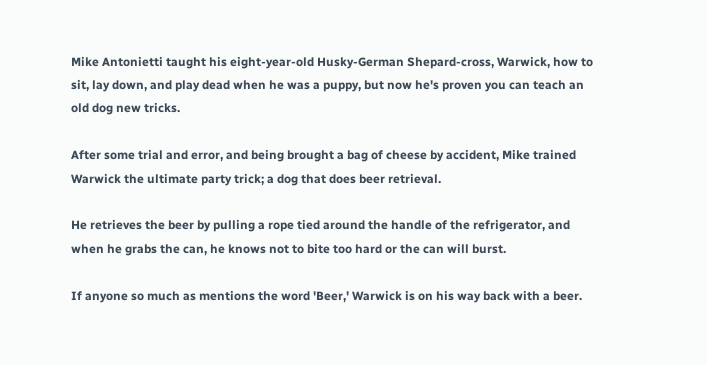Mike Antonietti taught his eight-year-old Husky-German Shepard-cross, Warwick, how to sit, lay down, and play dead when he was a puppy, but now he's proven you can teach an old dog new tricks.

After some trial and error, and being brought a bag of cheese by accident, Mike trained Warwick the ultimate party trick; a dog that does beer retrieval.

He retrieves the beer by pulling a rope tied around the handle of the refrigerator, and when he grabs the can, he knows not to bite too hard or the can will burst.

If anyone so much as mentions the word 'Beer,' Warwick is on his way back with a beer.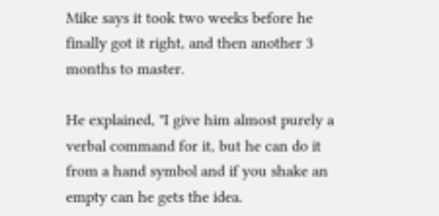Mike says it took two weeks before he finally got it right, and then another 3 months to master.

He explained, "I give him almost purely a verbal command for it, but he can do it from a hand symbol and if you shake an empty can he gets the idea.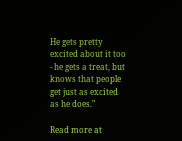He gets pretty excited about it too - he gets a treat, but knows that people get just as excited as he does."

Read more at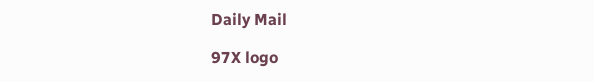Daily Mail

97X logo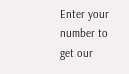Enter your number to get our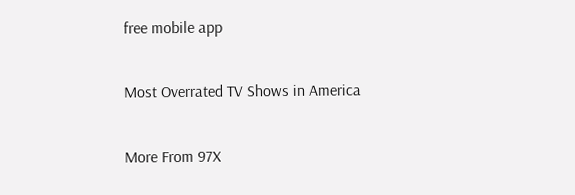free mobile app

Most Overrated TV Shows in America

More From 97X